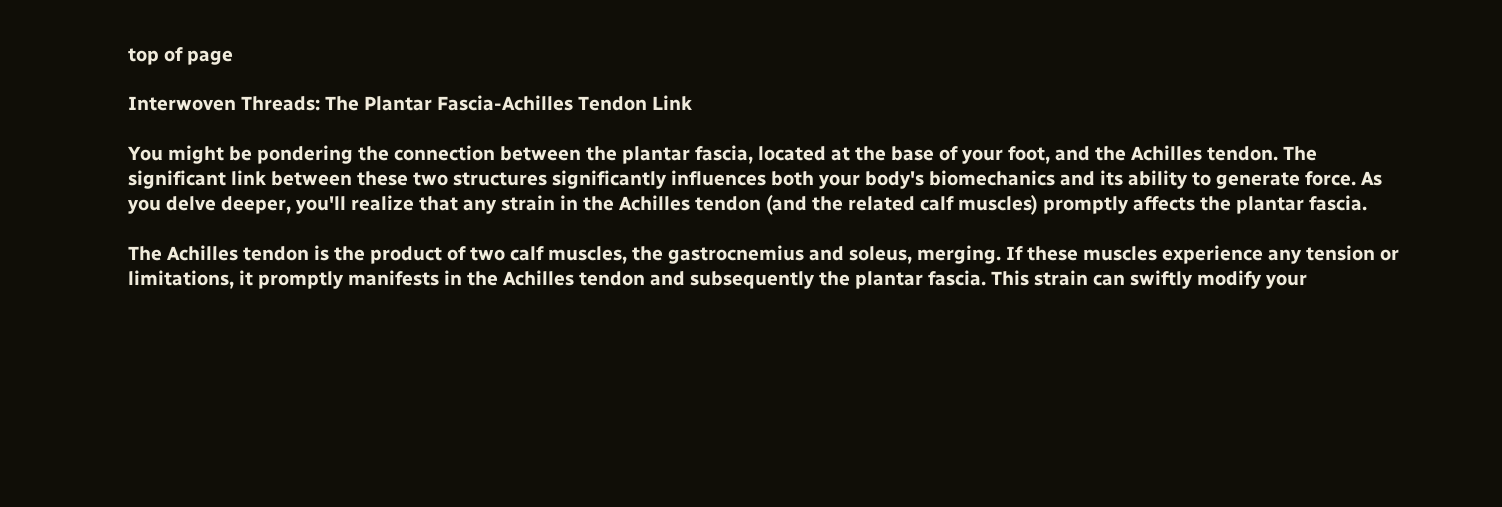top of page

Interwoven Threads: The Plantar Fascia-Achilles Tendon Link

You might be pondering the connection between the plantar fascia, located at the base of your foot, and the Achilles tendon. The significant link between these two structures significantly influences both your body's biomechanics and its ability to generate force. As you delve deeper, you'll realize that any strain in the Achilles tendon (and the related calf muscles) promptly affects the plantar fascia.

The Achilles tendon is the product of two calf muscles, the gastrocnemius and soleus, merging. If these muscles experience any tension or limitations, it promptly manifests in the Achilles tendon and subsequently the plantar fascia. This strain can swiftly modify your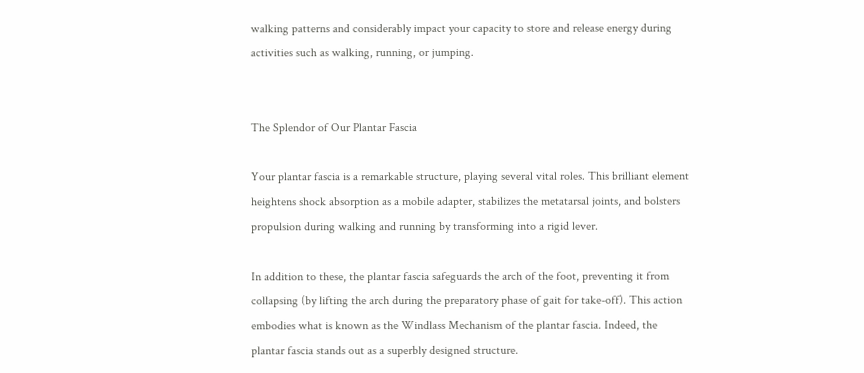walking patterns and considerably impact your capacity to store and release energy during activities such as walking, running, or jumping.


The Splendor of Our Plantar Fascia

Your plantar fascia is a remarkable structure, playing several vital roles. This brilliant element heightens shock absorption as a mobile adapter, stabilizes the metatarsal joints, and bolsters propulsion during walking and running by transforming into a rigid lever.

In addition to these, the plantar fascia safeguards the arch of the foot, preventing it from collapsing (by lifting the arch during the preparatory phase of gait for take-off). This action embodies what is known as the Windlass Mechanism of the plantar fascia. Indeed, the plantar fascia stands out as a superbly designed structure.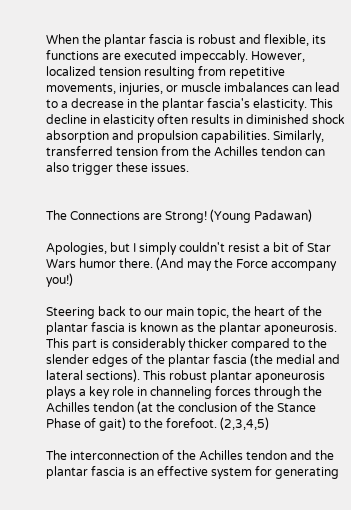When the plantar fascia is robust and flexible, its functions are executed impeccably. However, localized tension resulting from repetitive movements, injuries, or muscle imbalances can lead to a decrease in the plantar fascia's elasticity. This decline in elasticity often results in diminished shock absorption and propulsion capabilities. Similarly, transferred tension from the Achilles tendon can also trigger these issues.


The Connections are Strong! (Young Padawan)

Apologies, but I simply couldn't resist a bit of Star Wars humor there. (And may the Force accompany you!)

Steering back to our main topic, the heart of the plantar fascia is known as the plantar aponeurosis. This part is considerably thicker compared to the slender edges of the plantar fascia (the medial and lateral sections). This robust plantar aponeurosis plays a key role in channeling forces through the Achilles tendon (at the conclusion of the Stance Phase of gait) to the forefoot. (2,3,4,5)

The interconnection of the Achilles tendon and the plantar fascia is an effective system for generating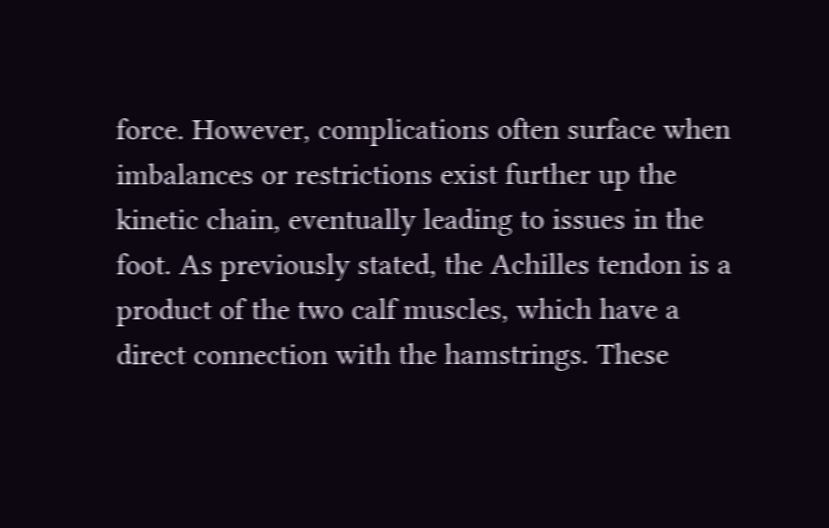force. However, complications often surface when imbalances or restrictions exist further up the kinetic chain, eventually leading to issues in the foot. As previously stated, the Achilles tendon is a product of the two calf muscles, which have a direct connection with the hamstrings. These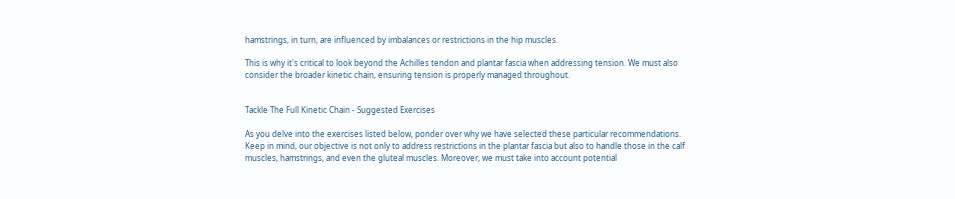hamstrings, in turn, are influenced by imbalances or restrictions in the hip muscles.

This is why it's critical to look beyond the Achilles tendon and plantar fascia when addressing tension. We must also consider the broader kinetic chain, ensuring tension is properly managed throughout.


Tackle The Full Kinetic Chain - Suggested Exercises

As you delve into the exercises listed below, ponder over why we have selected these particular recommendations. Keep in mind, our objective is not only to address restrictions in the plantar fascia but also to handle those in the calf muscles, hamstrings, and even the gluteal muscles. Moreover, we must take into account potential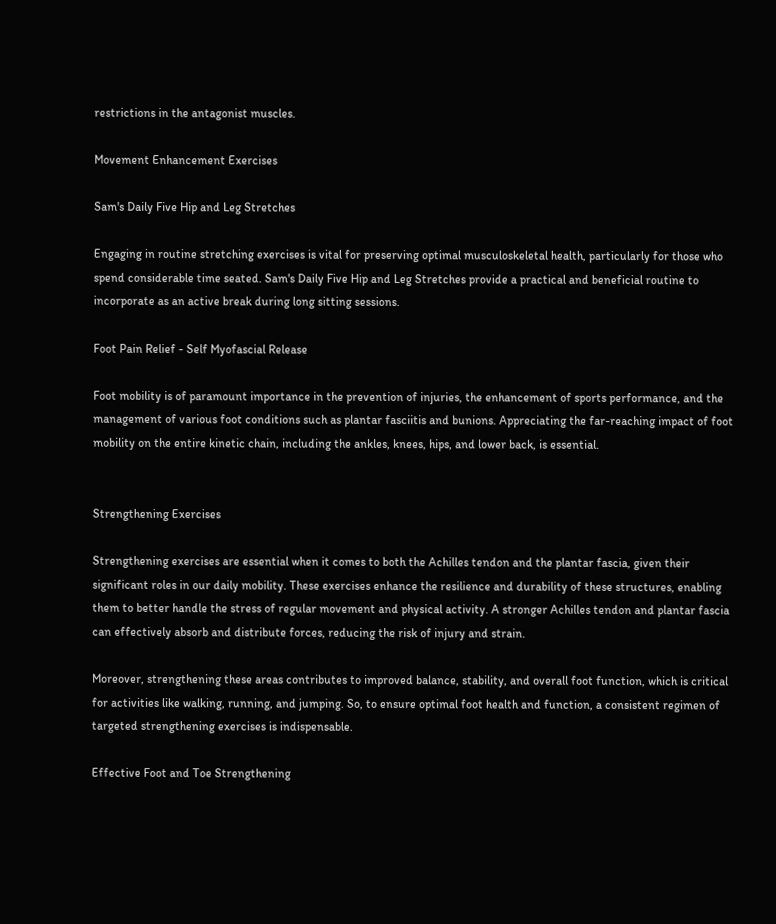restrictions in the antagonist muscles.

Movement Enhancement Exercises

Sam's Daily Five Hip and Leg Stretches

Engaging in routine stretching exercises is vital for preserving optimal musculoskeletal health, particularly for those who spend considerable time seated. Sam's Daily Five Hip and Leg Stretches provide a practical and beneficial routine to incorporate as an active break during long sitting sessions.

Foot Pain Relief - Self Myofascial Release

Foot mobility is of paramount importance in the prevention of injuries, the enhancement of sports performance, and the management of various foot conditions such as plantar fasciitis and bunions. Appreciating the far-reaching impact of foot mobility on the entire kinetic chain, including the ankles, knees, hips, and lower back, is essential.


Strengthening Exercises

Strengthening exercises are essential when it comes to both the Achilles tendon and the plantar fascia, given their significant roles in our daily mobility. These exercises enhance the resilience and durability of these structures, enabling them to better handle the stress of regular movement and physical activity. A stronger Achilles tendon and plantar fascia can effectively absorb and distribute forces, reducing the risk of injury and strain.

Moreover, strengthening these areas contributes to improved balance, stability, and overall foot function, which is critical for activities like walking, running, and jumping. So, to ensure optimal foot health and function, a consistent regimen of targeted strengthening exercises is indispensable.

Effective Foot and Toe Strengthening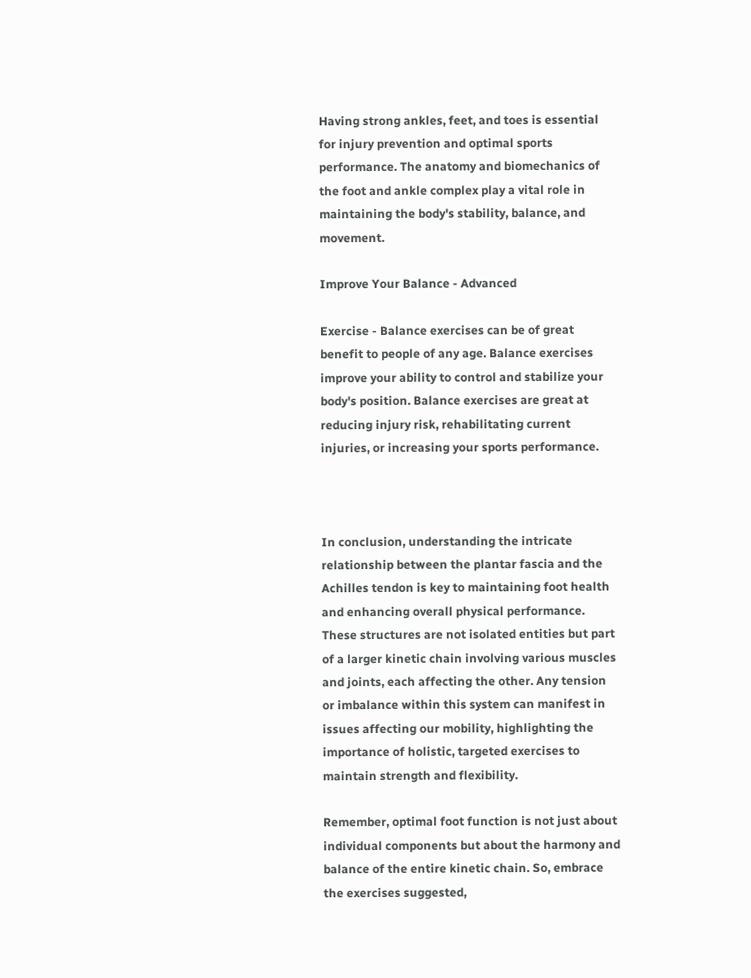Having strong ankles, feet, and toes is essential for injury prevention and optimal sports performance. The anatomy and biomechanics of the foot and ankle complex play a vital role in maintaining the body's stability, balance, and movement.

Improve Your Balance - Advanced

Exercise - Balance exercises can be of great benefit to people of any age. Balance exercises improve your ability to control and stabilize your body's position. Balance exercises are great at reducing injury risk, rehabilitating current injuries, or increasing your sports performance.



In conclusion, understanding the intricate relationship between the plantar fascia and the Achilles tendon is key to maintaining foot health and enhancing overall physical performance. These structures are not isolated entities but part of a larger kinetic chain involving various muscles and joints, each affecting the other. Any tension or imbalance within this system can manifest in issues affecting our mobility, highlighting the importance of holistic, targeted exercises to maintain strength and flexibility.

Remember, optimal foot function is not just about individual components but about the harmony and balance of the entire kinetic chain. So, embrace the exercises suggested,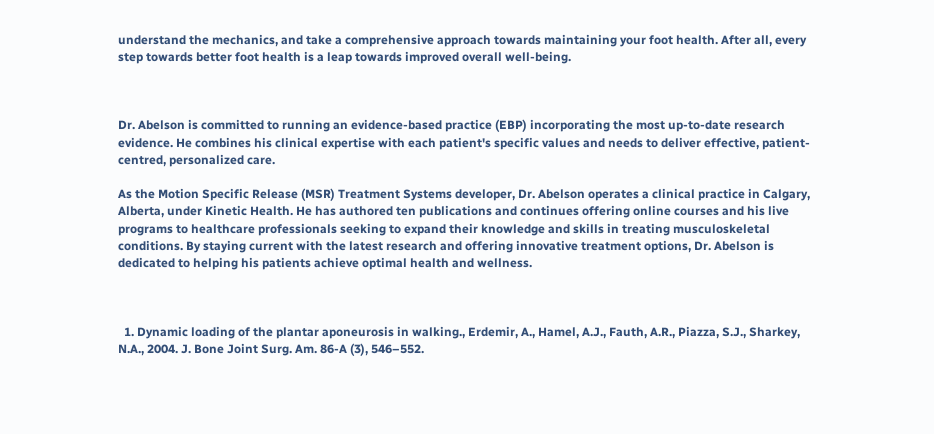understand the mechanics, and take a comprehensive approach towards maintaining your foot health. After all, every step towards better foot health is a leap towards improved overall well-being.



Dr. Abelson is committed to running an evidence-based practice (EBP) incorporating the most up-to-date research evidence. He combines his clinical expertise with each patient's specific values and needs to deliver effective, patient-centred, personalized care.

As the Motion Specific Release (MSR) Treatment Systems developer, Dr. Abelson operates a clinical practice in Calgary, Alberta, under Kinetic Health. He has authored ten publications and continues offering online courses and his live programs to healthcare professionals seeking to expand their knowledge and skills in treating musculoskeletal conditions. By staying current with the latest research and offering innovative treatment options, Dr. Abelson is dedicated to helping his patients achieve optimal health and wellness.



  1. Dynamic loading of the plantar aponeurosis in walking., Erdemir, A., Hamel, A.J., Fauth, A.R., Piazza, S.J., Sharkey, N.A., 2004. J. Bone Joint Surg. Am. 86-A (3), 546–552.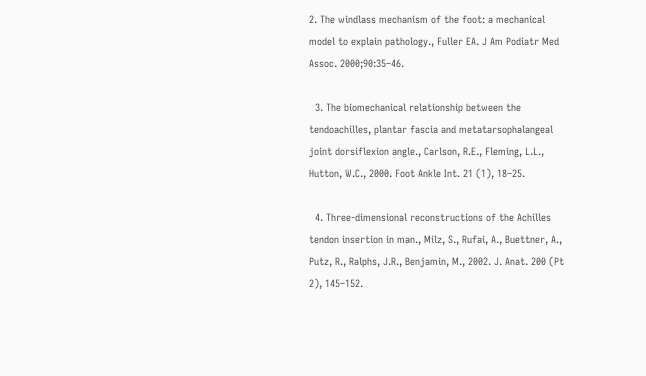2. The windlass mechanism of the foot: a mechanical model to explain pathology., Fuller EA. J Am Podiatr Med Assoc. 2000;90:35–46.

  3. The biomechanical relationship between the tendoachilles, plantar fascia and metatarsophalangeal joint dorsiflexion angle., Carlson, R.E., Fleming, L.L., Hutton, W.C., 2000. Foot Ankle Int. 21 (1), 18–25.

  4. Three-dimensional reconstructions of the Achilles tendon insertion in man., Milz, S., Rufai, A., Buettner, A., Putz, R., Ralphs, J.R., Benjamin, M., 2002. J. Anat. 200 (Pt 2), 145–152.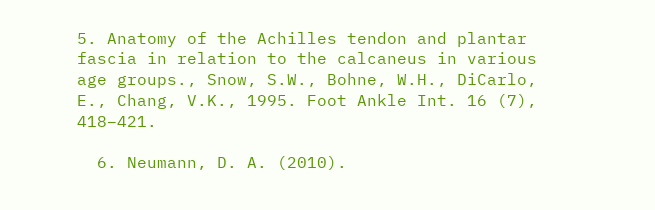5. Anatomy of the Achilles tendon and plantar fascia in relation to the calcaneus in various age groups., Snow, S.W., Bohne, W.H., DiCarlo, E., Chang, V.K., 1995. Foot Ankle Int. 16 (7), 418–421.

  6. Neumann, D. A. (2010).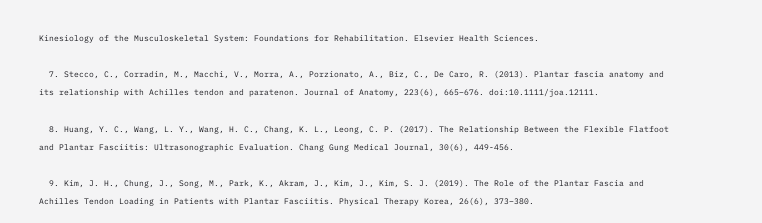Kinesiology of the Musculoskeletal System: Foundations for Rehabilitation. Elsevier Health Sciences.

  7. Stecco, C., Corradin, M., Macchi, V., Morra, A., Porzionato, A., Biz, C., De Caro, R. (2013). Plantar fascia anatomy and its relationship with Achilles tendon and paratenon. Journal of Anatomy, 223(6), 665–676. doi:10.1111/joa.12111.

  8. Huang, Y. C., Wang, L. Y., Wang, H. C., Chang, K. L., Leong, C. P. (2017). The Relationship Between the Flexible Flatfoot and Plantar Fasciitis: Ultrasonographic Evaluation. Chang Gung Medical Journal, 30(6), 449-456.

  9. Kim, J. H., Chung, J., Song, M., Park, K., Akram, J., Kim, J., Kim, S. J. (2019). The Role of the Plantar Fascia and Achilles Tendon Loading in Patients with Plantar Fasciitis. Physical Therapy Korea, 26(6), 373–380.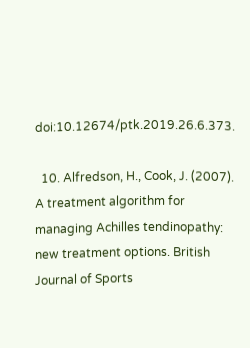doi:10.12674/ptk.2019.26.6.373.

  10. Alfredson, H., Cook, J. (2007). A treatment algorithm for managing Achilles tendinopathy: new treatment options. British Journal of Sports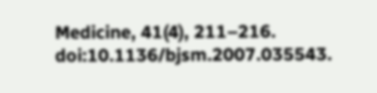Medicine, 41(4), 211–216. doi:10.1136/bjsm.2007.035543.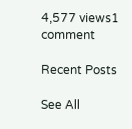4,577 views1 comment

Recent Posts

See All